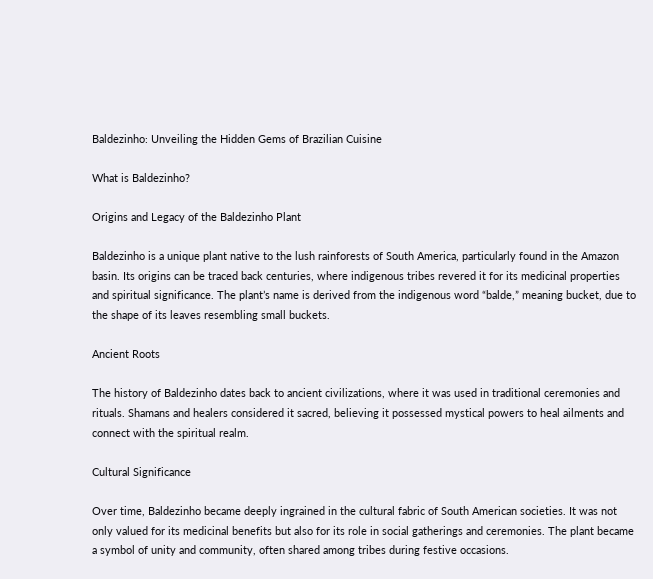Baldezinho: Unveiling the Hidden Gems of Brazilian Cuisine

What is Baldezinho?

Origins and Legacy of the Baldezinho Plant

Baldezinho is a unique plant native to the lush rainforests of South America, particularly found in the Amazon basin. Its origins can be traced back centuries, where indigenous tribes revered it for its medicinal properties and spiritual significance. The plant’s name is derived from the indigenous word “balde,” meaning bucket, due to the shape of its leaves resembling small buckets.

Ancient Roots

The history of Baldezinho dates back to ancient civilizations, where it was used in traditional ceremonies and rituals. Shamans and healers considered it sacred, believing it possessed mystical powers to heal ailments and connect with the spiritual realm.

Cultural Significance

Over time, Baldezinho became deeply ingrained in the cultural fabric of South American societies. It was not only valued for its medicinal benefits but also for its role in social gatherings and ceremonies. The plant became a symbol of unity and community, often shared among tribes during festive occasions.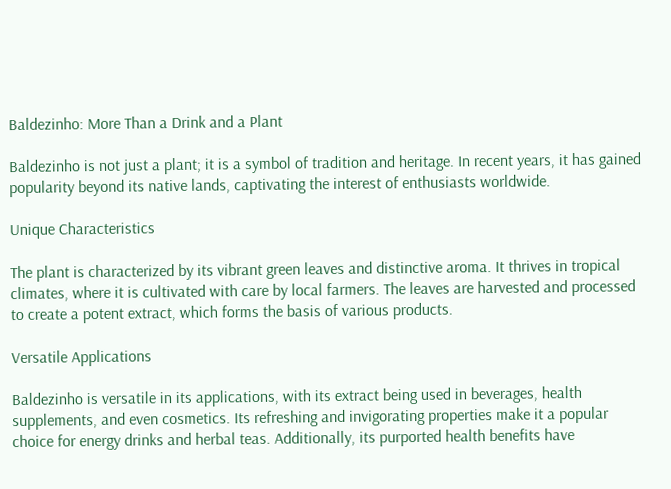Baldezinho: More Than a Drink and a Plant

Baldezinho is not just a plant; it is a symbol of tradition and heritage. In recent years, it has gained popularity beyond its native lands, captivating the interest of enthusiasts worldwide.

Unique Characteristics

The plant is characterized by its vibrant green leaves and distinctive aroma. It thrives in tropical climates, where it is cultivated with care by local farmers. The leaves are harvested and processed to create a potent extract, which forms the basis of various products.

Versatile Applications

Baldezinho is versatile in its applications, with its extract being used in beverages, health supplements, and even cosmetics. Its refreshing and invigorating properties make it a popular choice for energy drinks and herbal teas. Additionally, its purported health benefits have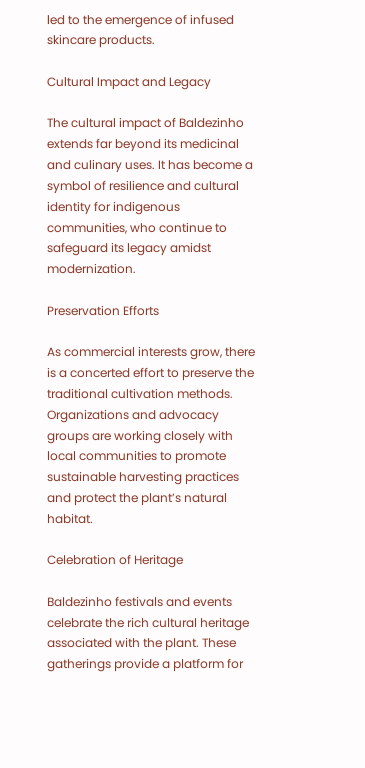led to the emergence of infused skincare products.

Cultural Impact and Legacy

The cultural impact of Baldezinho extends far beyond its medicinal and culinary uses. It has become a symbol of resilience and cultural identity for indigenous communities, who continue to safeguard its legacy amidst modernization.

Preservation Efforts

As commercial interests grow, there is a concerted effort to preserve the traditional cultivation methods. Organizations and advocacy groups are working closely with local communities to promote sustainable harvesting practices and protect the plant’s natural habitat.

Celebration of Heritage

Baldezinho festivals and events celebrate the rich cultural heritage associated with the plant. These gatherings provide a platform for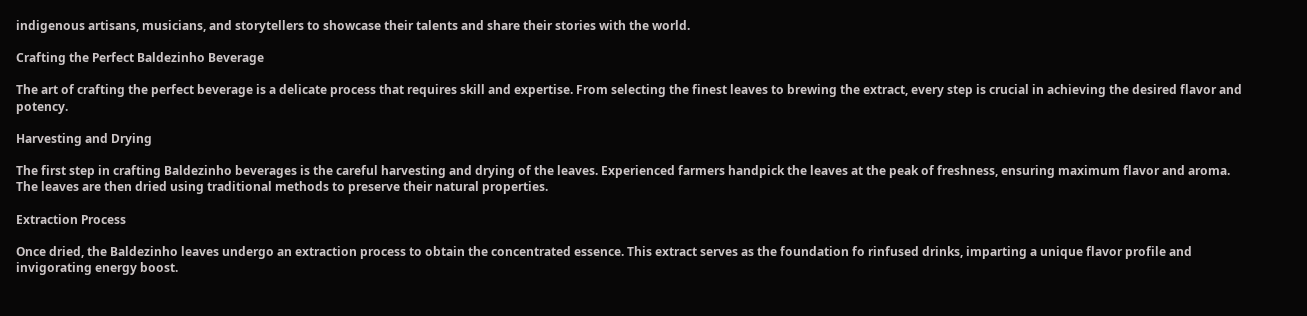indigenous artisans, musicians, and storytellers to showcase their talents and share their stories with the world.

Crafting the Perfect Baldezinho Beverage

The art of crafting the perfect beverage is a delicate process that requires skill and expertise. From selecting the finest leaves to brewing the extract, every step is crucial in achieving the desired flavor and potency.

Harvesting and Drying

The first step in crafting Baldezinho beverages is the careful harvesting and drying of the leaves. Experienced farmers handpick the leaves at the peak of freshness, ensuring maximum flavor and aroma. The leaves are then dried using traditional methods to preserve their natural properties.

Extraction Process

Once dried, the Baldezinho leaves undergo an extraction process to obtain the concentrated essence. This extract serves as the foundation fo rinfused drinks, imparting a unique flavor profile and invigorating energy boost.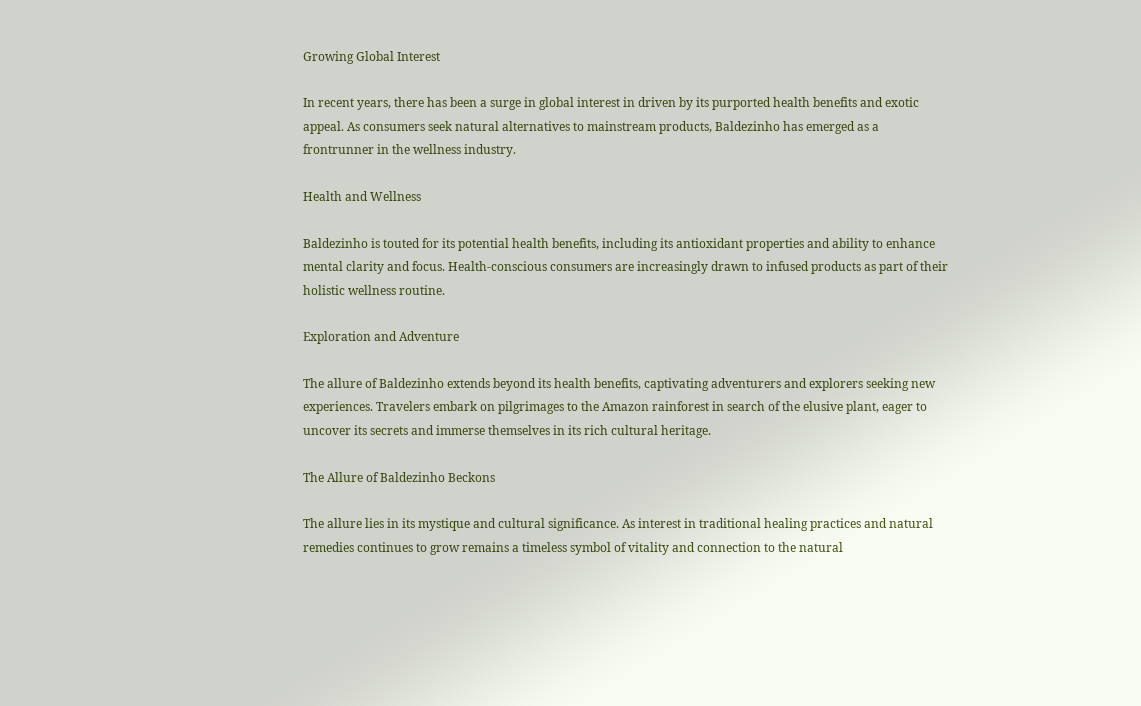Growing Global Interest

In recent years, there has been a surge in global interest in driven by its purported health benefits and exotic appeal. As consumers seek natural alternatives to mainstream products, Baldezinho has emerged as a frontrunner in the wellness industry.

Health and Wellness

Baldezinho is touted for its potential health benefits, including its antioxidant properties and ability to enhance mental clarity and focus. Health-conscious consumers are increasingly drawn to infused products as part of their holistic wellness routine.

Exploration and Adventure

The allure of Baldezinho extends beyond its health benefits, captivating adventurers and explorers seeking new experiences. Travelers embark on pilgrimages to the Amazon rainforest in search of the elusive plant, eager to uncover its secrets and immerse themselves in its rich cultural heritage.

The Allure of Baldezinho Beckons

The allure lies in its mystique and cultural significance. As interest in traditional healing practices and natural remedies continues to grow remains a timeless symbol of vitality and connection to the natural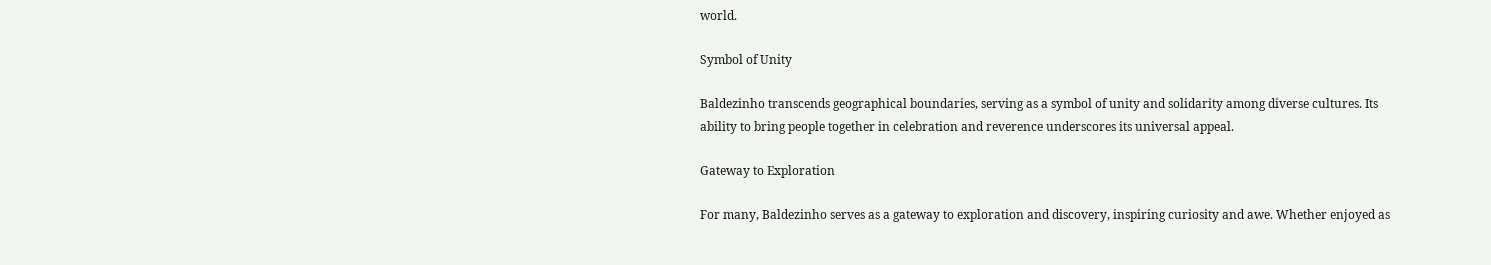world.

Symbol of Unity

Baldezinho transcends geographical boundaries, serving as a symbol of unity and solidarity among diverse cultures. Its ability to bring people together in celebration and reverence underscores its universal appeal.

Gateway to Exploration

For many, Baldezinho serves as a gateway to exploration and discovery, inspiring curiosity and awe. Whether enjoyed as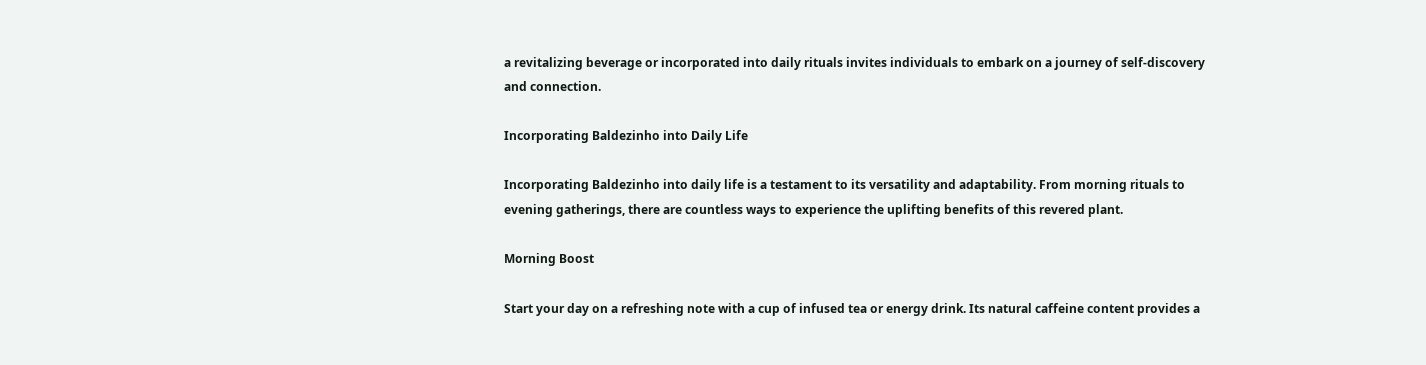a revitalizing beverage or incorporated into daily rituals invites individuals to embark on a journey of self-discovery and connection.

Incorporating Baldezinho into Daily Life

Incorporating Baldezinho into daily life is a testament to its versatility and adaptability. From morning rituals to evening gatherings, there are countless ways to experience the uplifting benefits of this revered plant.

Morning Boost

Start your day on a refreshing note with a cup of infused tea or energy drink. Its natural caffeine content provides a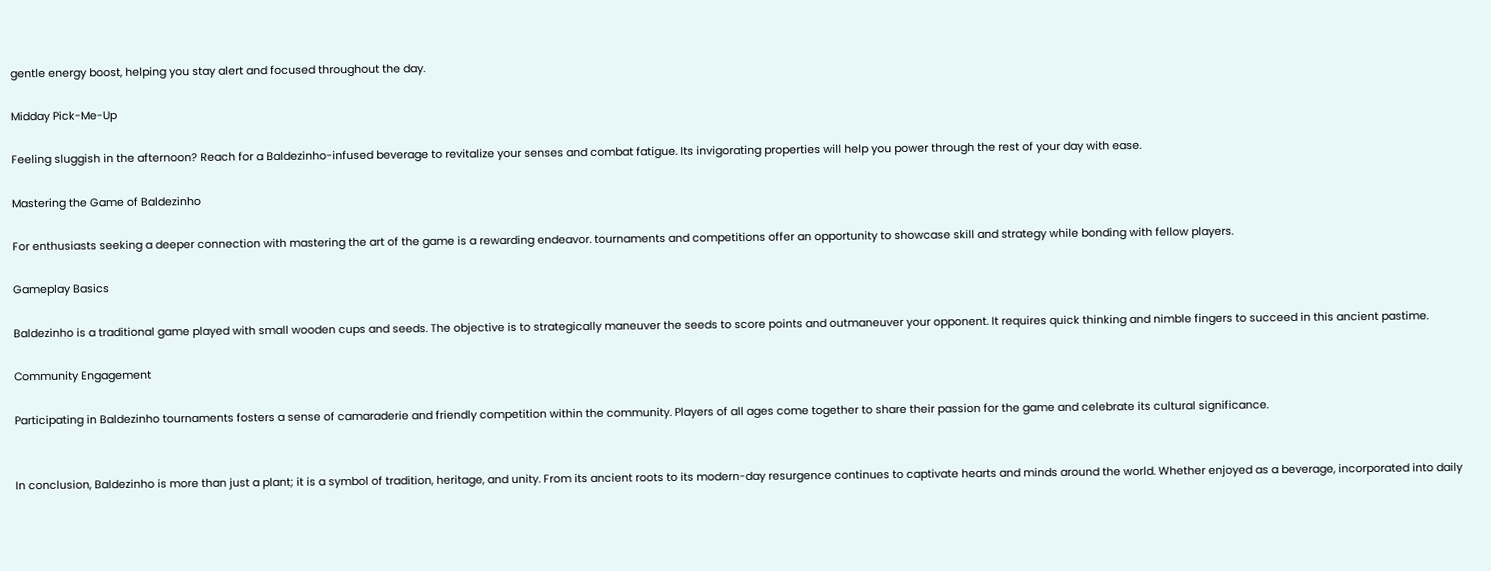gentle energy boost, helping you stay alert and focused throughout the day.

Midday Pick-Me-Up

Feeling sluggish in the afternoon? Reach for a Baldezinho-infused beverage to revitalize your senses and combat fatigue. Its invigorating properties will help you power through the rest of your day with ease.

Mastering the Game of Baldezinho

For enthusiasts seeking a deeper connection with mastering the art of the game is a rewarding endeavor. tournaments and competitions offer an opportunity to showcase skill and strategy while bonding with fellow players.

Gameplay Basics

Baldezinho is a traditional game played with small wooden cups and seeds. The objective is to strategically maneuver the seeds to score points and outmaneuver your opponent. It requires quick thinking and nimble fingers to succeed in this ancient pastime.

Community Engagement

Participating in Baldezinho tournaments fosters a sense of camaraderie and friendly competition within the community. Players of all ages come together to share their passion for the game and celebrate its cultural significance.


In conclusion, Baldezinho is more than just a plant; it is a symbol of tradition, heritage, and unity. From its ancient roots to its modern-day resurgence continues to captivate hearts and minds around the world. Whether enjoyed as a beverage, incorporated into daily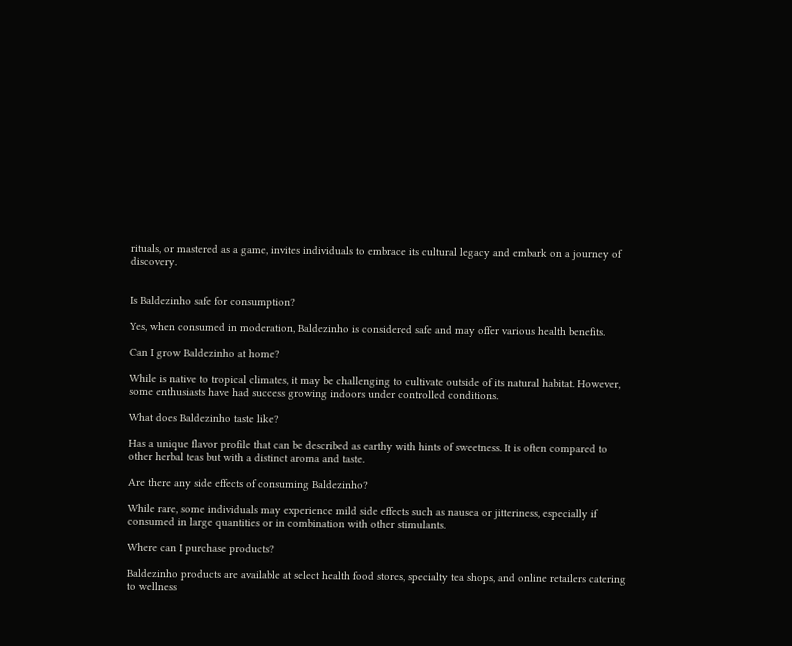rituals, or mastered as a game, invites individuals to embrace its cultural legacy and embark on a journey of discovery.


Is Baldezinho safe for consumption?

Yes, when consumed in moderation, Baldezinho is considered safe and may offer various health benefits.

Can I grow Baldezinho at home?

While is native to tropical climates, it may be challenging to cultivate outside of its natural habitat. However, some enthusiasts have had success growing indoors under controlled conditions.

What does Baldezinho taste like?

Has a unique flavor profile that can be described as earthy with hints of sweetness. It is often compared to other herbal teas but with a distinct aroma and taste.

Are there any side effects of consuming Baldezinho?

While rare, some individuals may experience mild side effects such as nausea or jitteriness, especially if consumed in large quantities or in combination with other stimulants.

Where can I purchase products?

Baldezinho products are available at select health food stores, specialty tea shops, and online retailers catering to wellness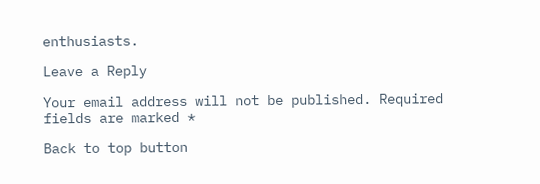enthusiasts.

Leave a Reply

Your email address will not be published. Required fields are marked *

Back to top button